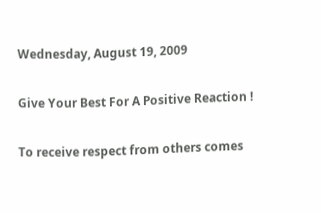Wednesday, August 19, 2009

Give Your Best For A Positive Reaction !

To receive respect from others comes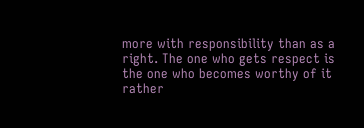more with responsibility than as a right. The one who gets respect is the one who becomes worthy of it rather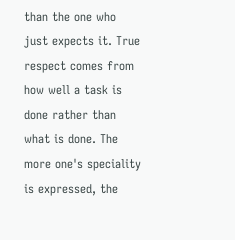than the one who just expects it. True respect comes from how well a task is done rather than what is done. The more one's speciality is expressed, the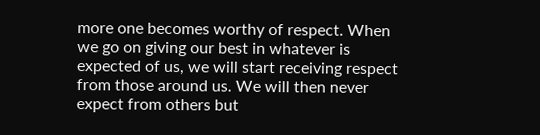more one becomes worthy of respect. When we go on giving our best in whatever is expected of us, we will start receiving respect from those around us. We will then never expect from others but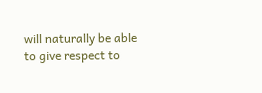will naturally be able to give respect to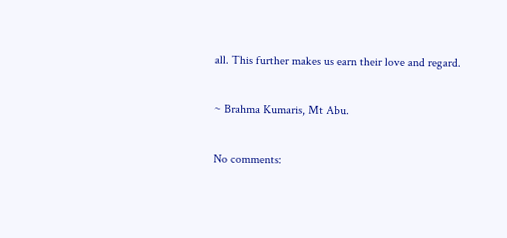all. This further makes us earn their love and regard.

~ Brahma Kumaris, Mt Abu.

No comments: